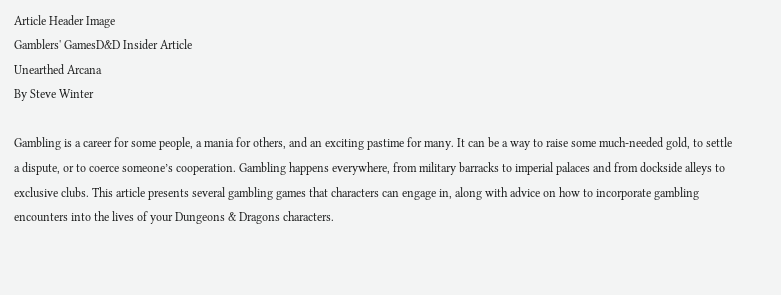Article Header Image
Gamblers' GamesD&D Insider Article
Unearthed Arcana
By Steve Winter

Gambling is a career for some people, a mania for others, and an exciting pastime for many. It can be a way to raise some much-needed gold, to settle a dispute, or to coerce someone’s cooperation. Gambling happens everywhere, from military barracks to imperial palaces and from dockside alleys to exclusive clubs. This article presents several gambling games that characters can engage in, along with advice on how to incorporate gambling encounters into the lives of your Dungeons & Dragons characters.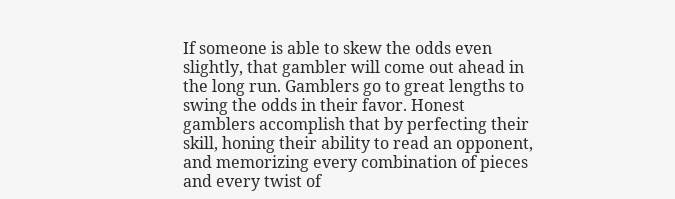If someone is able to skew the odds even slightly, that gambler will come out ahead in the long run. Gamblers go to great lengths to swing the odds in their favor. Honest gamblers accomplish that by perfecting their skill, honing their ability to read an opponent, and memorizing every combination of pieces and every twist of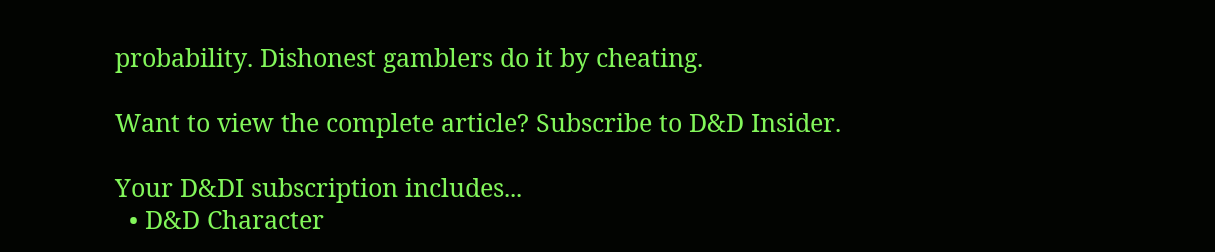probability. Dishonest gamblers do it by cheating.

Want to view the complete article? Subscribe to D&D Insider.

Your D&DI subscription includes...
  • D&D Character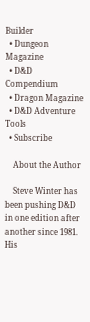Builder
  • Dungeon Magazine
  • D&D Compendium
  • Dragon Magazine
  • D&D Adventure Tools
  • Subscribe

    About the Author

    Steve Winter has been pushing D&D in one edition after another since 1981. His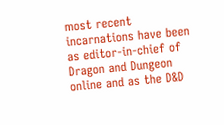most recent incarnations have been as editor-in-chief of Dragon and Dungeon online and as the D&D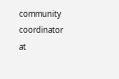community coordinator at